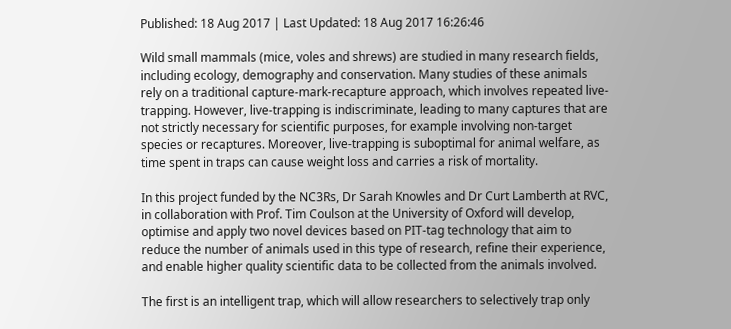Published: 18 Aug 2017 | Last Updated: 18 Aug 2017 16:26:46

Wild small mammals (mice, voles and shrews) are studied in many research fields, including ecology, demography and conservation. Many studies of these animals rely on a traditional capture-mark-recapture approach, which involves repeated live-trapping. However, live-trapping is indiscriminate, leading to many captures that are not strictly necessary for scientific purposes, for example involving non-target species or recaptures. Moreover, live-trapping is suboptimal for animal welfare, as time spent in traps can cause weight loss and carries a risk of mortality.

In this project funded by the NC3Rs, Dr Sarah Knowles and Dr Curt Lamberth at RVC, in collaboration with Prof. Tim Coulson at the University of Oxford will develop, optimise and apply two novel devices based on PIT-tag technology that aim to reduce the number of animals used in this type of research, refine their experience, and enable higher quality scientific data to be collected from the animals involved.

The first is an intelligent trap, which will allow researchers to selectively trap only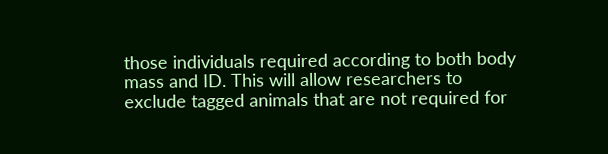those individuals required according to both body mass and ID. This will allow researchers to exclude tagged animals that are not required for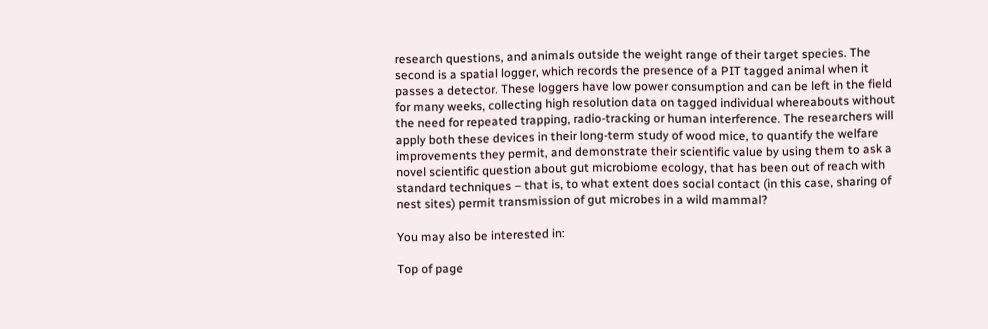research questions, and animals outside the weight range of their target species. The second is a spatial logger, which records the presence of a PIT tagged animal when it passes a detector. These loggers have low power consumption and can be left in the field for many weeks, collecting high resolution data on tagged individual whereabouts without the need for repeated trapping, radio-tracking or human interference. The researchers will apply both these devices in their long-term study of wood mice, to quantify the welfare improvements they permit, and demonstrate their scientific value by using them to ask a novel scientific question about gut microbiome ecology, that has been out of reach with standard techniques – that is, to what extent does social contact (in this case, sharing of nest sites) permit transmission of gut microbes in a wild mammal?

You may also be interested in:

Top of page